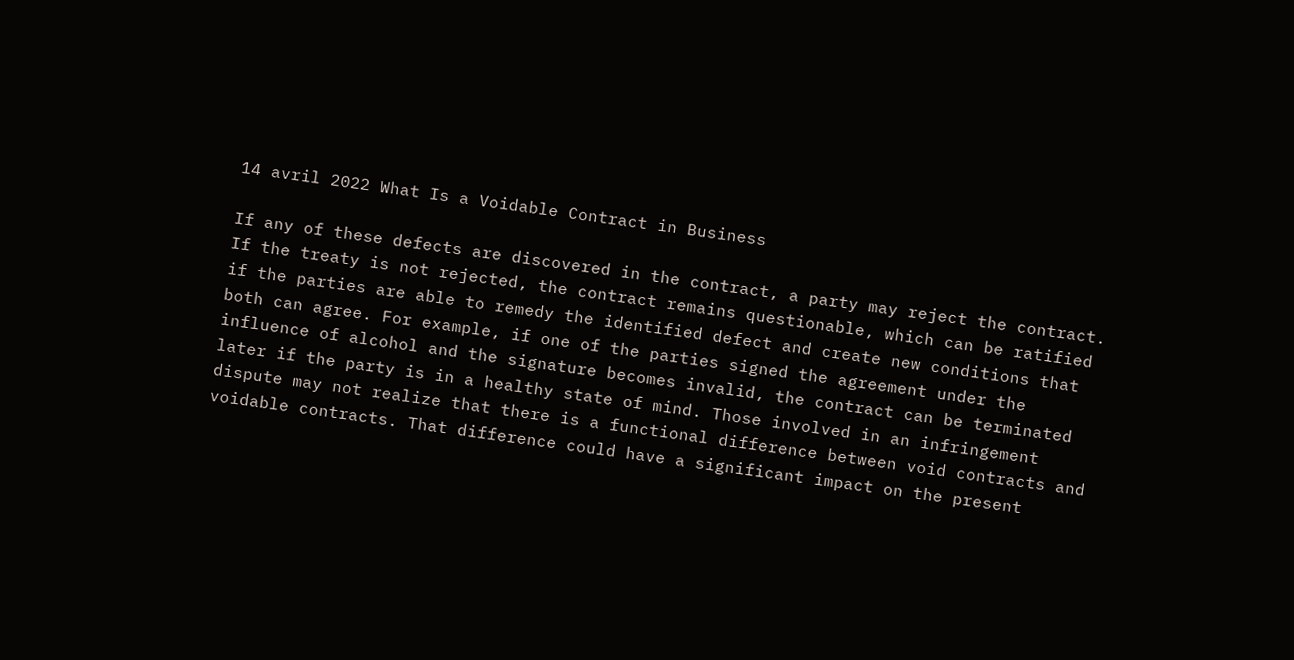14 avril 2022 What Is a Voidable Contract in Business

If any of these defects are discovered in the contract, a party may reject the contract. If the treaty is not rejected, the contract remains questionable, which can be ratified if the parties are able to remedy the identified defect and create new conditions that both can agree. For example, if one of the parties signed the agreement under the influence of alcohol and the signature becomes invalid, the contract can be terminated later if the party is in a healthy state of mind. Those involved in an infringement dispute may not realize that there is a functional difference between void contracts and voidable contracts. That difference could have a significant impact on the present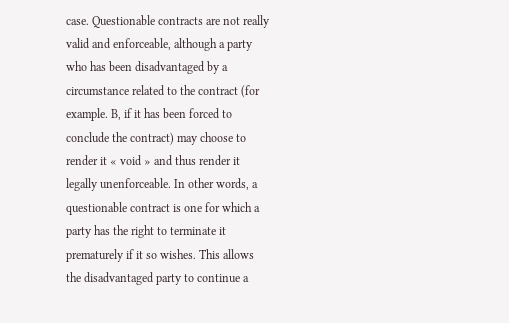case. Questionable contracts are not really valid and enforceable, although a party who has been disadvantaged by a circumstance related to the contract (for example. B, if it has been forced to conclude the contract) may choose to render it « void » and thus render it legally unenforceable. In other words, a questionable contract is one for which a party has the right to terminate it prematurely if it so wishes. This allows the disadvantaged party to continue a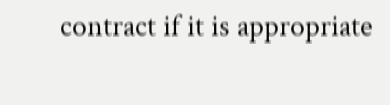contract if it is appropriate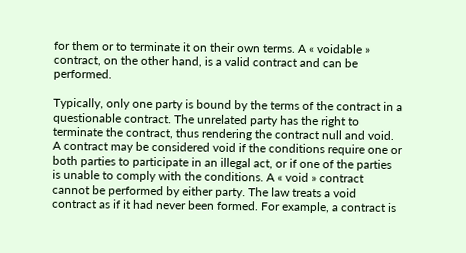for them or to terminate it on their own terms. A « voidable » contract, on the other hand, is a valid contract and can be performed.

Typically, only one party is bound by the terms of the contract in a questionable contract. The unrelated party has the right to terminate the contract, thus rendering the contract null and void. A contract may be considered void if the conditions require one or both parties to participate in an illegal act, or if one of the parties is unable to comply with the conditions. A « void » contract cannot be performed by either party. The law treats a void contract as if it had never been formed. For example, a contract is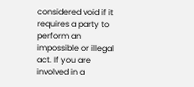considered void if it requires a party to perform an impossible or illegal act. If you are involved in a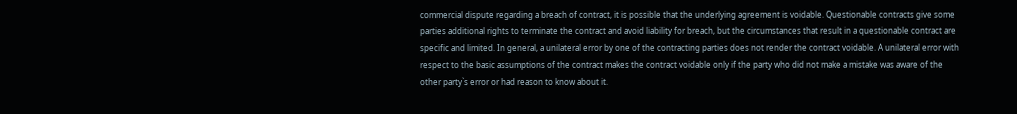commercial dispute regarding a breach of contract, it is possible that the underlying agreement is voidable. Questionable contracts give some parties additional rights to terminate the contract and avoid liability for breach, but the circumstances that result in a questionable contract are specific and limited. In general, a unilateral error by one of the contracting parties does not render the contract voidable. A unilateral error with respect to the basic assumptions of the contract makes the contract voidable only if the party who did not make a mistake was aware of the other party`s error or had reason to know about it.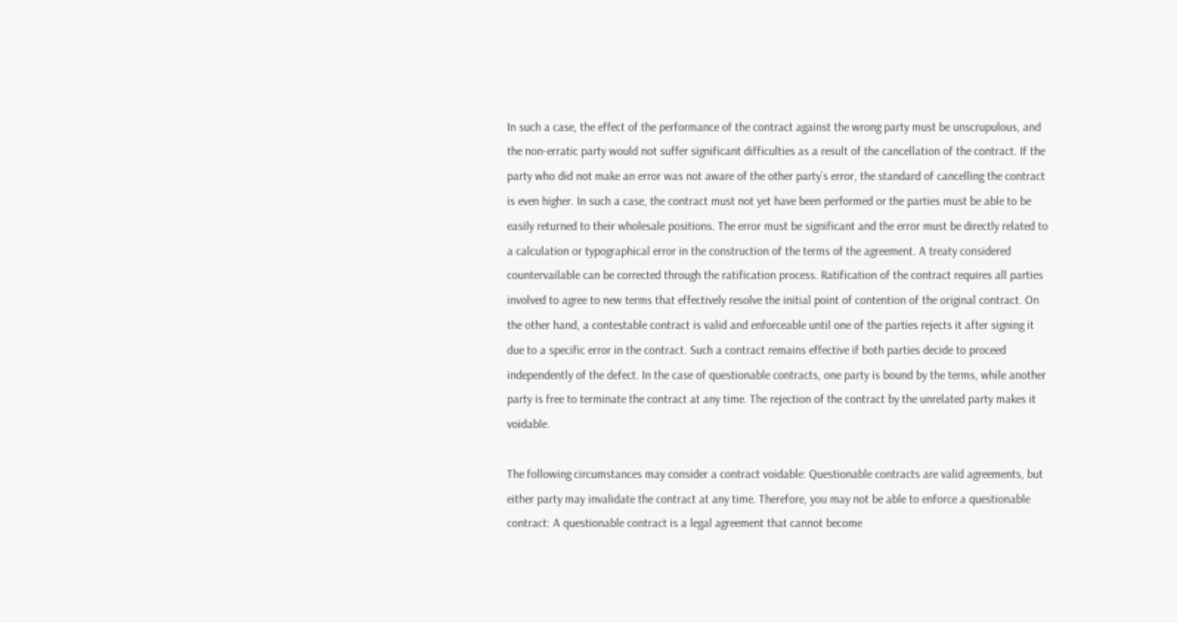In such a case, the effect of the performance of the contract against the wrong party must be unscrupulous, and the non-erratic party would not suffer significant difficulties as a result of the cancellation of the contract. If the party who did not make an error was not aware of the other party`s error, the standard of cancelling the contract is even higher. In such a case, the contract must not yet have been performed or the parties must be able to be easily returned to their wholesale positions. The error must be significant and the error must be directly related to a calculation or typographical error in the construction of the terms of the agreement. A treaty considered countervailable can be corrected through the ratification process. Ratification of the contract requires all parties involved to agree to new terms that effectively resolve the initial point of contention of the original contract. On the other hand, a contestable contract is valid and enforceable until one of the parties rejects it after signing it due to a specific error in the contract. Such a contract remains effective if both parties decide to proceed independently of the defect. In the case of questionable contracts, one party is bound by the terms, while another party is free to terminate the contract at any time. The rejection of the contract by the unrelated party makes it voidable.

The following circumstances may consider a contract voidable: Questionable contracts are valid agreements, but either party may invalidate the contract at any time. Therefore, you may not be able to enforce a questionable contract: A questionable contract is a legal agreement that cannot become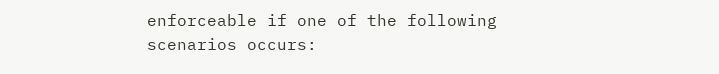enforceable if one of the following scenarios occurs: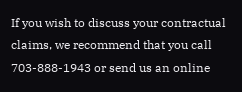If you wish to discuss your contractual claims, we recommend that you call 703-888-1943 or send us an online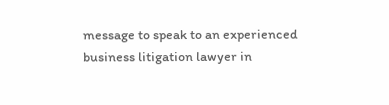message to speak to an experienced business litigation lawyer in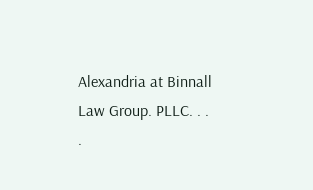Alexandria at Binnall Law Group. PLLC. . . .